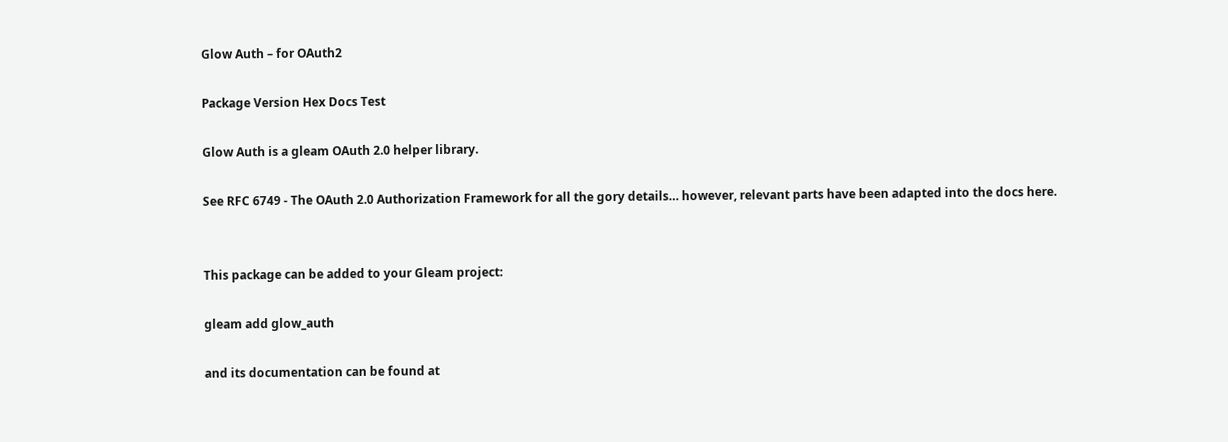Glow Auth – for OAuth2

Package Version Hex Docs Test

Glow Auth is a gleam OAuth 2.0 helper library.

See RFC 6749 - The OAuth 2.0 Authorization Framework for all the gory details… however, relevant parts have been adapted into the docs here.


This package can be added to your Gleam project:

gleam add glow_auth

and its documentation can be found at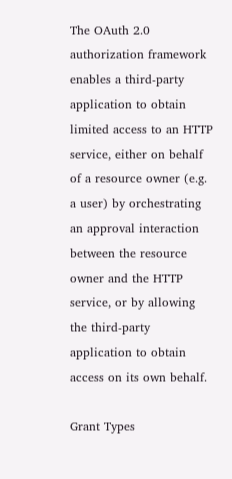The OAuth 2.0 authorization framework enables a third-party application to obtain limited access to an HTTP service, either on behalf of a resource owner (e.g. a user) by orchestrating an approval interaction between the resource owner and the HTTP service, or by allowing the third-party application to obtain access on its own behalf.

Grant Types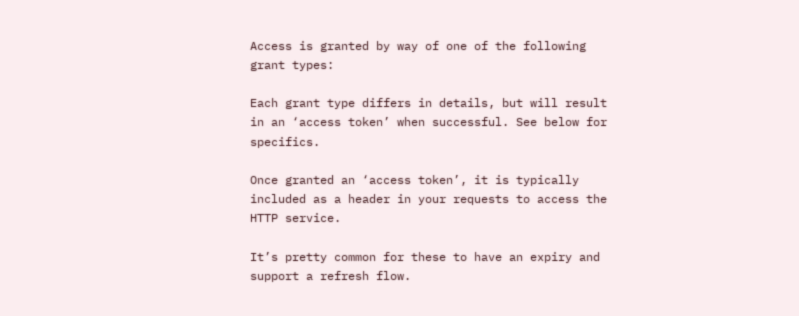Access is granted by way of one of the following grant types:

Each grant type differs in details, but will result in an ‘access token’ when successful. See below for specifics.

Once granted an ‘access token’, it is typically included as a header in your requests to access the HTTP service.

It’s pretty common for these to have an expiry and support a refresh flow.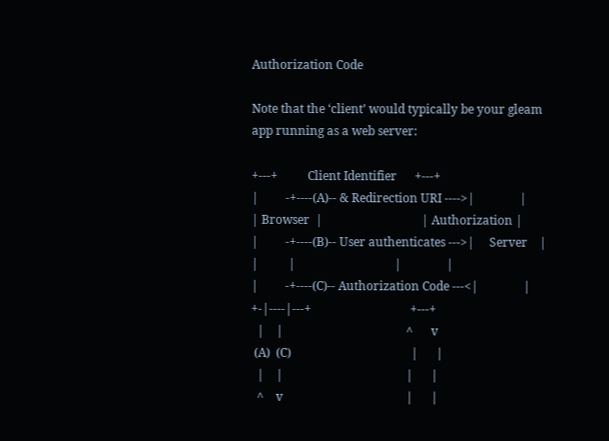Authorization Code

Note that the ‘client’ would typically be your gleam app running as a web server:

+---+          Client Identifier      +---+
|         -+----(A)-- & Redirection URI ---->|               |
| Browser  |                                 | Authorization |
|         -+----(B)-- User authenticates --->|     Server    |
|          |                                 |               |
|         -+----(C)-- Authorization Code ---<|               |
+-|----|---+                                 +---+
  |    |                                         ^      v
 (A)  (C)                                        |      |
  |    |                                         |      |
  ^    v                                         |      |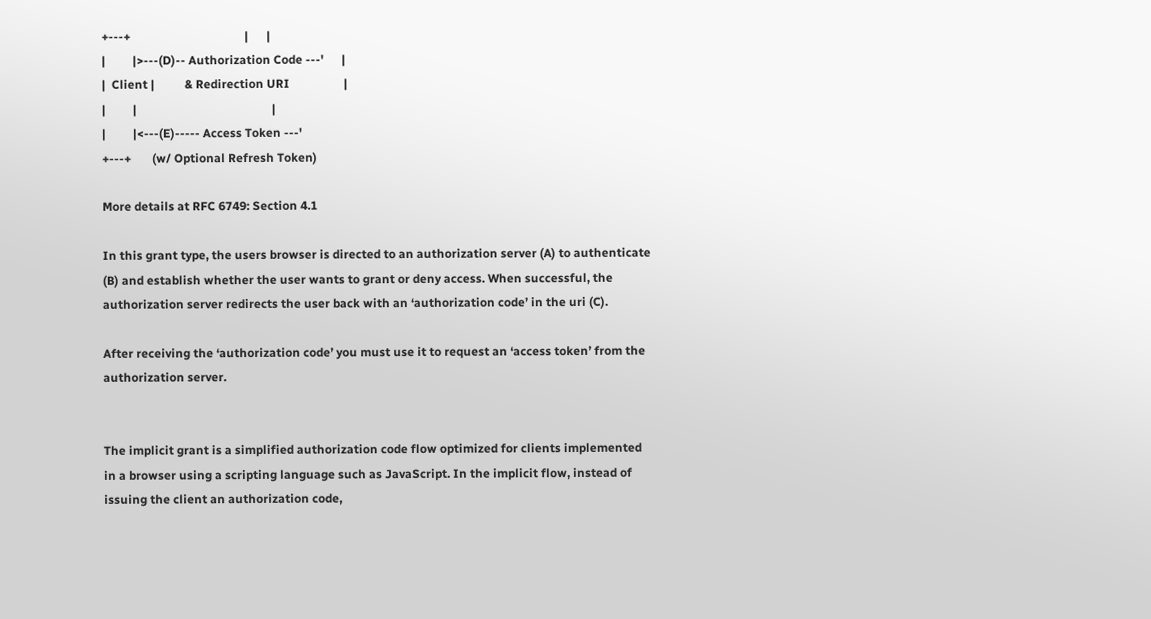+---+                                      |      |
|         |>---(D)-- Authorization Code ---'      |
|  Client |          & Redirection URI                  |
|         |                                             |
|         |<---(E)----- Access Token ---'
+---+       (w/ Optional Refresh Token)

More details at RFC 6749: Section 4.1

In this grant type, the users browser is directed to an authorization server (A) to authenticate (B) and establish whether the user wants to grant or deny access. When successful, the authorization server redirects the user back with an ‘authorization code’ in the uri (C).

After receiving the ‘authorization code’ you must use it to request an ‘access token’ from the authorization server.


The implicit grant is a simplified authorization code flow optimized for clients implemented in a browser using a scripting language such as JavaScript. In the implicit flow, instead of issuing the client an authorization code,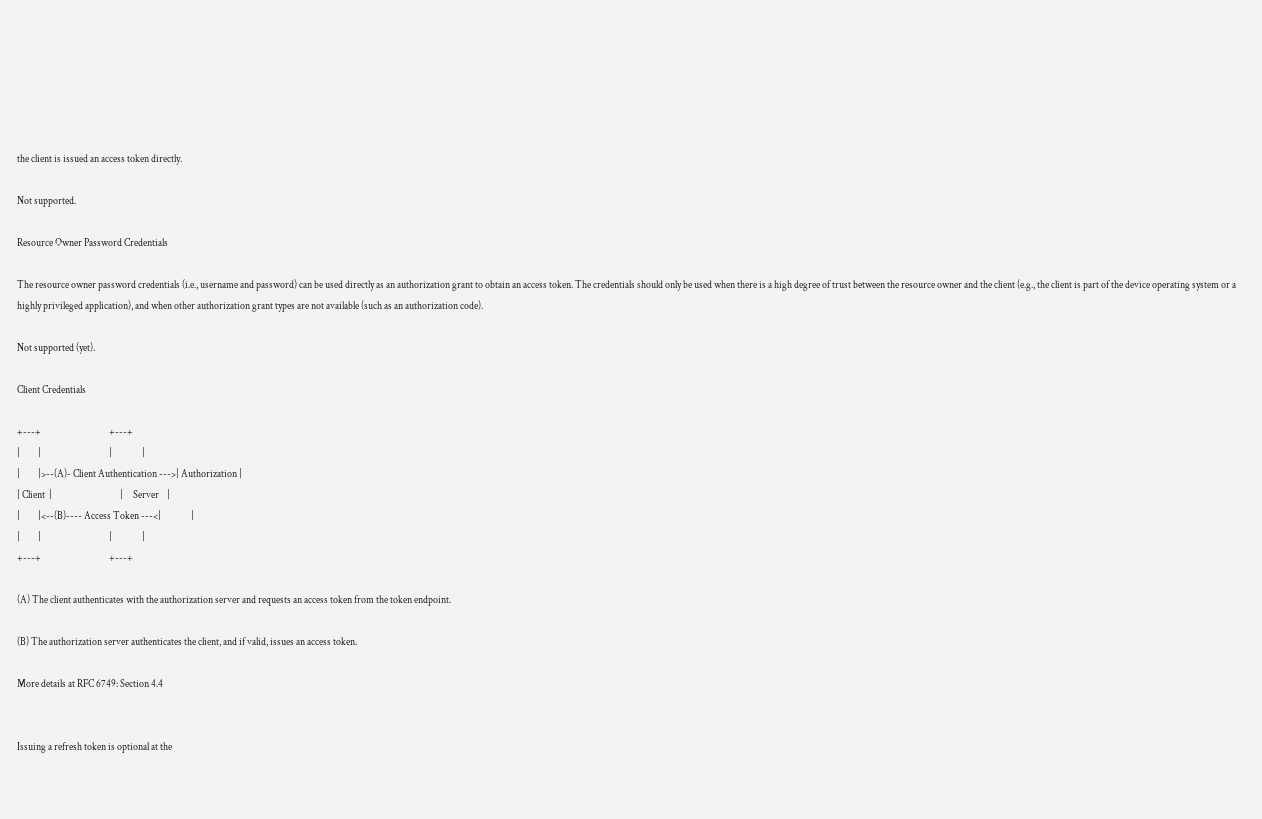the client is issued an access token directly.

Not supported.

Resource Owner Password Credentials

The resource owner password credentials (i.e., username and password) can be used directly as an authorization grant to obtain an access token. The credentials should only be used when there is a high degree of trust between the resource owner and the client (e.g., the client is part of the device operating system or a highly privileged application), and when other authorization grant types are not available (such as an authorization code).

Not supported (yet).

Client Credentials

+---+                                  +---+
|         |                                  |               |
|         |>--(A)- Client Authentication --->| Authorization |
| Client  |                                  |     Server    |
|         |<--(B)---- Access Token ---<|               |
|         |                                  |               |
+---+                                  +---+

(A) The client authenticates with the authorization server and requests an access token from the token endpoint.

(B) The authorization server authenticates the client, and if valid, issues an access token.

More details at RFC 6749: Section 4.4


Issuing a refresh token is optional at the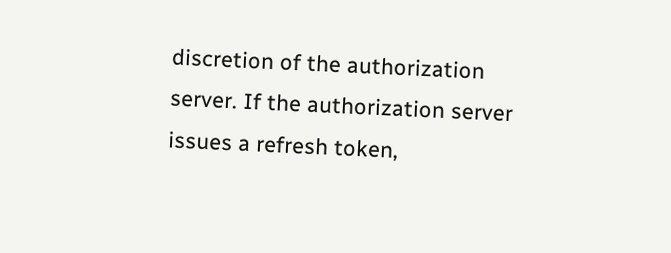discretion of the authorization server. If the authorization server issues a refresh token,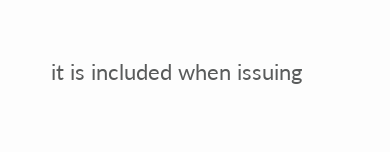it is included when issuing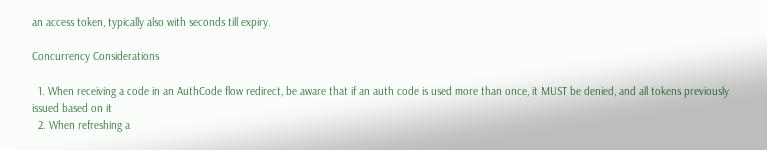an access token, typically also with seconds till expiry.

Concurrency Considerations

  1. When receiving a code in an AuthCode flow redirect, be aware that if an auth code is used more than once, it MUST be denied, and all tokens previously issued based on it
  2. When refreshing a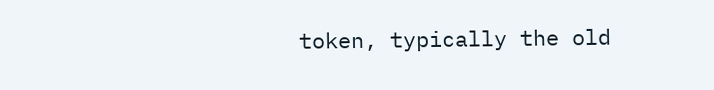token, typically the old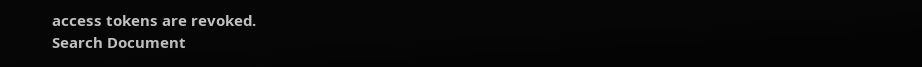access tokens are revoked.
Search Document